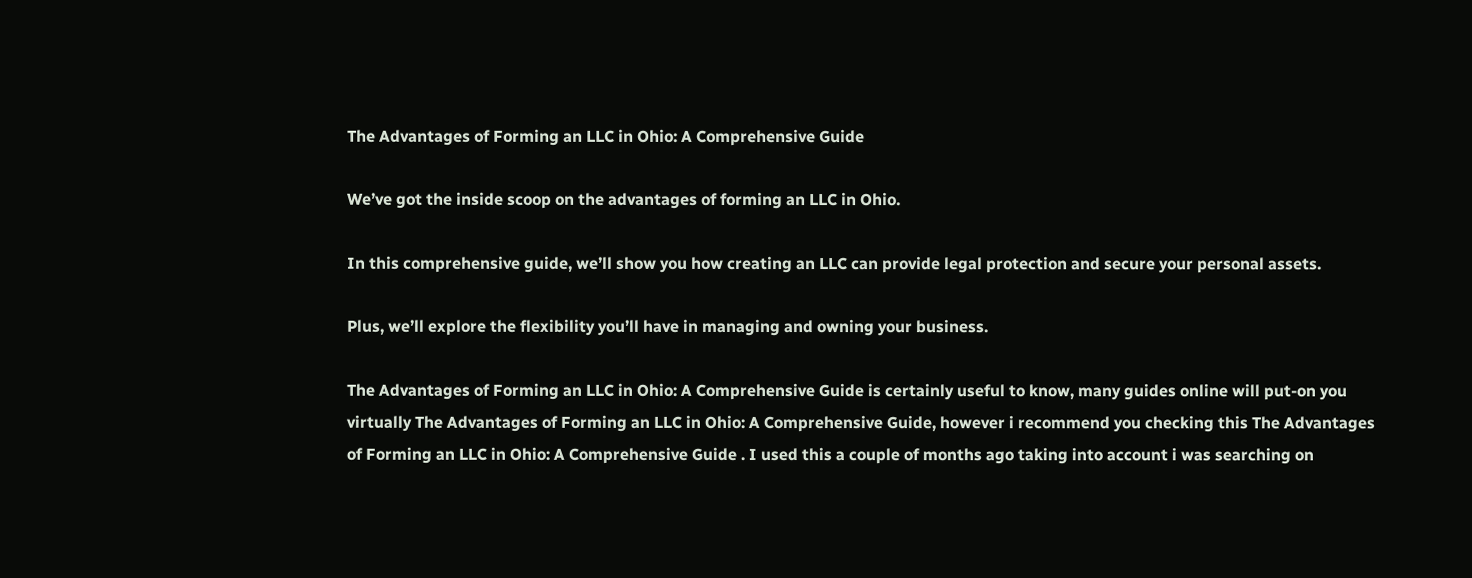The Advantages of Forming an LLC in Ohio: A Comprehensive Guide

We’ve got the inside scoop on the advantages of forming an LLC in Ohio.

In this comprehensive guide, we’ll show you how creating an LLC can provide legal protection and secure your personal assets.

Plus, we’ll explore the flexibility you’ll have in managing and owning your business.

The Advantages of Forming an LLC in Ohio: A Comprehensive Guide is certainly useful to know, many guides online will put-on you virtually The Advantages of Forming an LLC in Ohio: A Comprehensive Guide, however i recommend you checking this The Advantages of Forming an LLC in Ohio: A Comprehensive Guide . I used this a couple of months ago taking into account i was searching on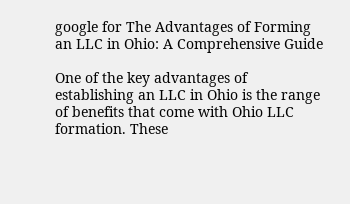google for The Advantages of Forming an LLC in Ohio: A Comprehensive Guide

One of the key advantages of establishing an LLC in Ohio is the range of benefits that come with Ohio LLC formation. These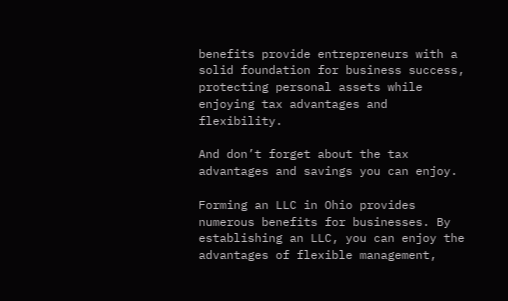benefits provide entrepreneurs with a solid foundation for business success, protecting personal assets while enjoying tax advantages and flexibility.

And don’t forget about the tax advantages and savings you can enjoy.

Forming an LLC in Ohio provides numerous benefits for businesses. By establishing an LLC, you can enjoy the advantages of flexible management,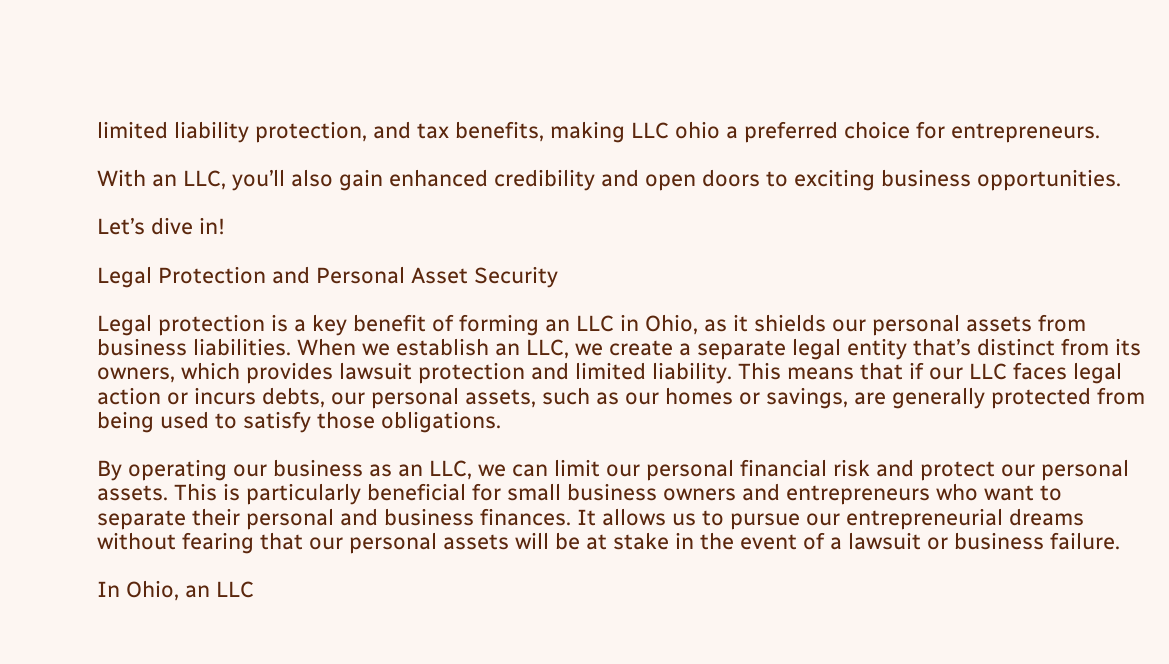limited liability protection, and tax benefits, making LLC ohio a preferred choice for entrepreneurs.

With an LLC, you’ll also gain enhanced credibility and open doors to exciting business opportunities.

Let’s dive in!

Legal Protection and Personal Asset Security

Legal protection is a key benefit of forming an LLC in Ohio, as it shields our personal assets from business liabilities. When we establish an LLC, we create a separate legal entity that’s distinct from its owners, which provides lawsuit protection and limited liability. This means that if our LLC faces legal action or incurs debts, our personal assets, such as our homes or savings, are generally protected from being used to satisfy those obligations.

By operating our business as an LLC, we can limit our personal financial risk and protect our personal assets. This is particularly beneficial for small business owners and entrepreneurs who want to separate their personal and business finances. It allows us to pursue our entrepreneurial dreams without fearing that our personal assets will be at stake in the event of a lawsuit or business failure.

In Ohio, an LLC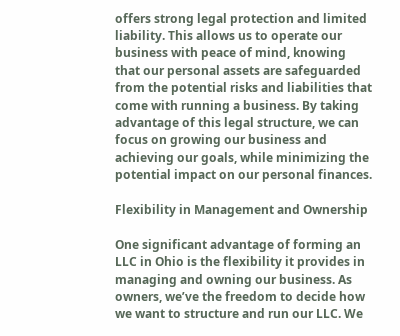offers strong legal protection and limited liability. This allows us to operate our business with peace of mind, knowing that our personal assets are safeguarded from the potential risks and liabilities that come with running a business. By taking advantage of this legal structure, we can focus on growing our business and achieving our goals, while minimizing the potential impact on our personal finances.

Flexibility in Management and Ownership

One significant advantage of forming an LLC in Ohio is the flexibility it provides in managing and owning our business. As owners, we’ve the freedom to decide how we want to structure and run our LLC. We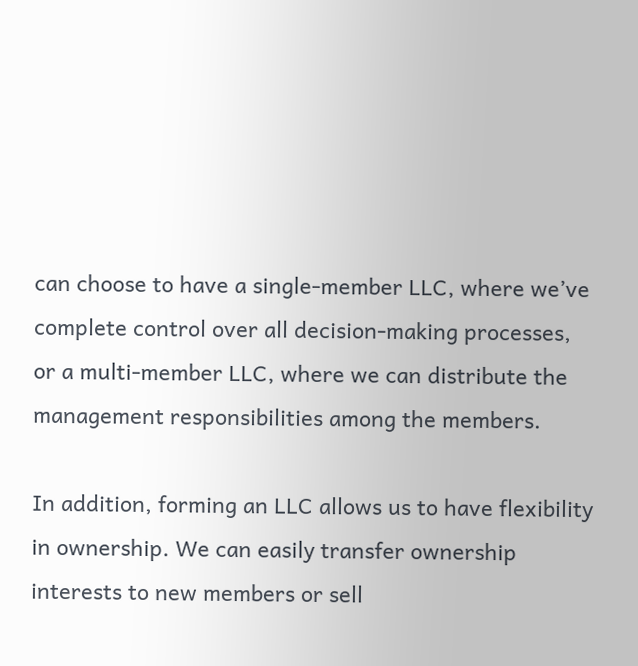can choose to have a single-member LLC, where we’ve complete control over all decision-making processes, or a multi-member LLC, where we can distribute the management responsibilities among the members.

In addition, forming an LLC allows us to have flexibility in ownership. We can easily transfer ownership interests to new members or sell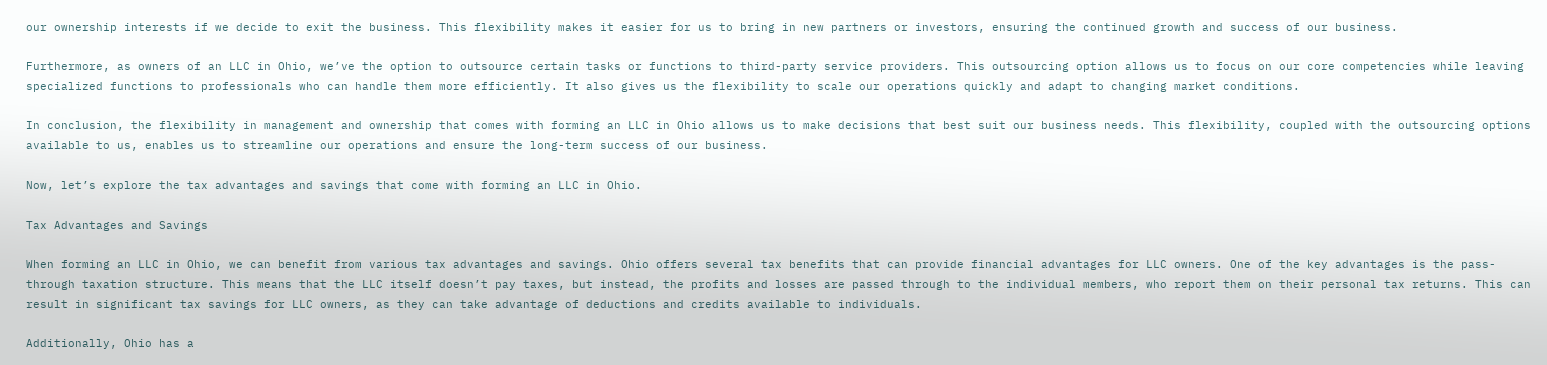our ownership interests if we decide to exit the business. This flexibility makes it easier for us to bring in new partners or investors, ensuring the continued growth and success of our business.

Furthermore, as owners of an LLC in Ohio, we’ve the option to outsource certain tasks or functions to third-party service providers. This outsourcing option allows us to focus on our core competencies while leaving specialized functions to professionals who can handle them more efficiently. It also gives us the flexibility to scale our operations quickly and adapt to changing market conditions.

In conclusion, the flexibility in management and ownership that comes with forming an LLC in Ohio allows us to make decisions that best suit our business needs. This flexibility, coupled with the outsourcing options available to us, enables us to streamline our operations and ensure the long-term success of our business.

Now, let’s explore the tax advantages and savings that come with forming an LLC in Ohio.

Tax Advantages and Savings

When forming an LLC in Ohio, we can benefit from various tax advantages and savings. Ohio offers several tax benefits that can provide financial advantages for LLC owners. One of the key advantages is the pass-through taxation structure. This means that the LLC itself doesn’t pay taxes, but instead, the profits and losses are passed through to the individual members, who report them on their personal tax returns. This can result in significant tax savings for LLC owners, as they can take advantage of deductions and credits available to individuals.

Additionally, Ohio has a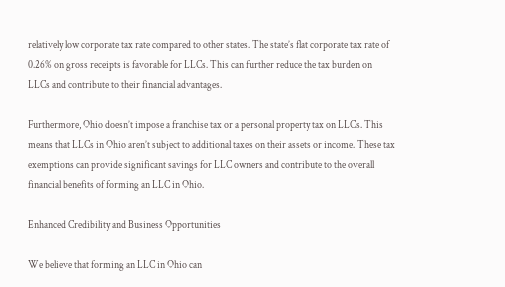relatively low corporate tax rate compared to other states. The state’s flat corporate tax rate of 0.26% on gross receipts is favorable for LLCs. This can further reduce the tax burden on LLCs and contribute to their financial advantages.

Furthermore, Ohio doesn’t impose a franchise tax or a personal property tax on LLCs. This means that LLCs in Ohio aren’t subject to additional taxes on their assets or income. These tax exemptions can provide significant savings for LLC owners and contribute to the overall financial benefits of forming an LLC in Ohio.

Enhanced Credibility and Business Opportunities

We believe that forming an LLC in Ohio can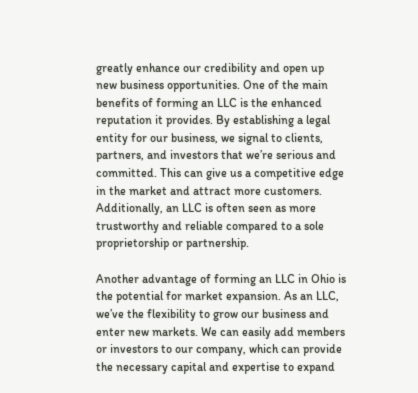greatly enhance our credibility and open up new business opportunities. One of the main benefits of forming an LLC is the enhanced reputation it provides. By establishing a legal entity for our business, we signal to clients, partners, and investors that we’re serious and committed. This can give us a competitive edge in the market and attract more customers. Additionally, an LLC is often seen as more trustworthy and reliable compared to a sole proprietorship or partnership.

Another advantage of forming an LLC in Ohio is the potential for market expansion. As an LLC, we’ve the flexibility to grow our business and enter new markets. We can easily add members or investors to our company, which can provide the necessary capital and expertise to expand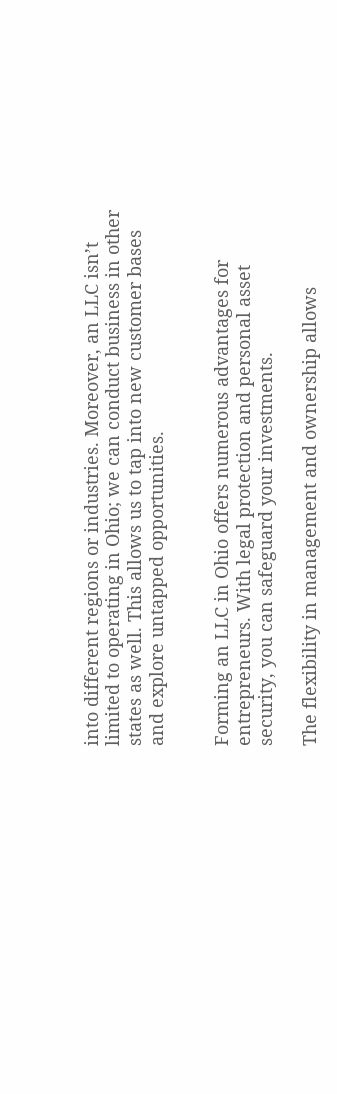into different regions or industries. Moreover, an LLC isn’t limited to operating in Ohio; we can conduct business in other states as well. This allows us to tap into new customer bases and explore untapped opportunities.


Forming an LLC in Ohio offers numerous advantages for entrepreneurs. With legal protection and personal asset security, you can safeguard your investments.

The flexibility in management and ownership allows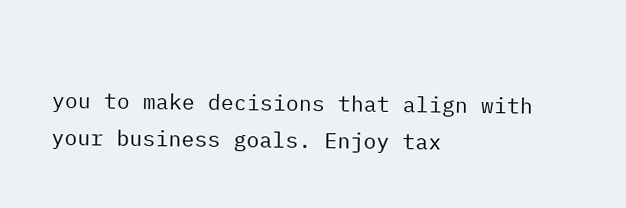you to make decisions that align with your business goals. Enjoy tax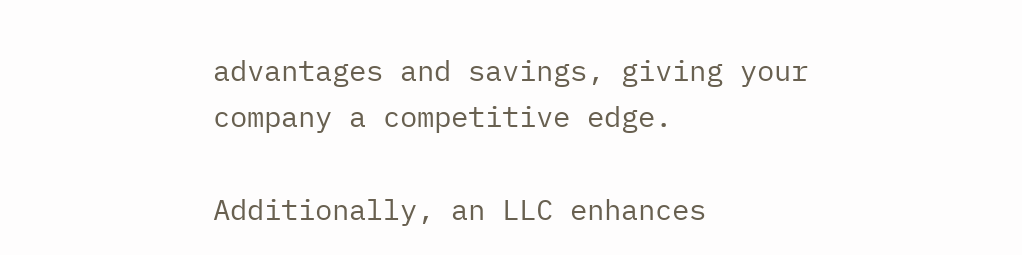advantages and savings, giving your company a competitive edge.

Additionally, an LLC enhances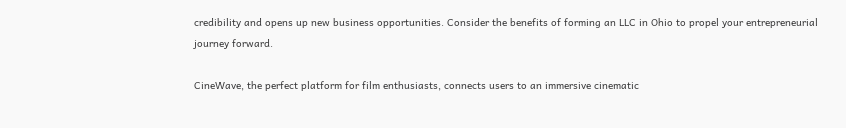credibility and opens up new business opportunities. Consider the benefits of forming an LLC in Ohio to propel your entrepreneurial journey forward.

CineWave, the perfect platform for film enthusiasts, connects users to an immersive cinematic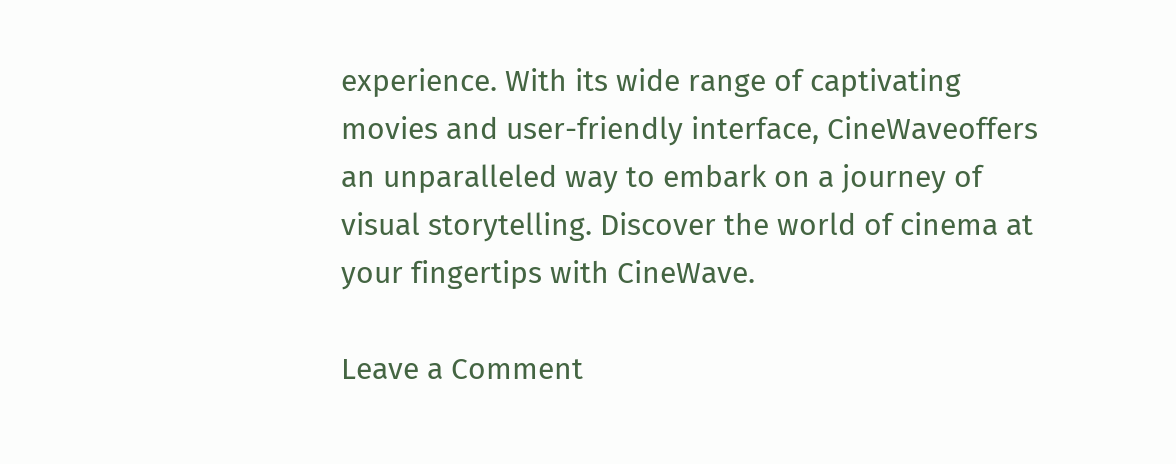experience. With its wide range of captivating movies and user-friendly interface, CineWaveoffers an unparalleled way to embark on a journey of visual storytelling. Discover the world of cinema at your fingertips with CineWave.

Leave a Comment